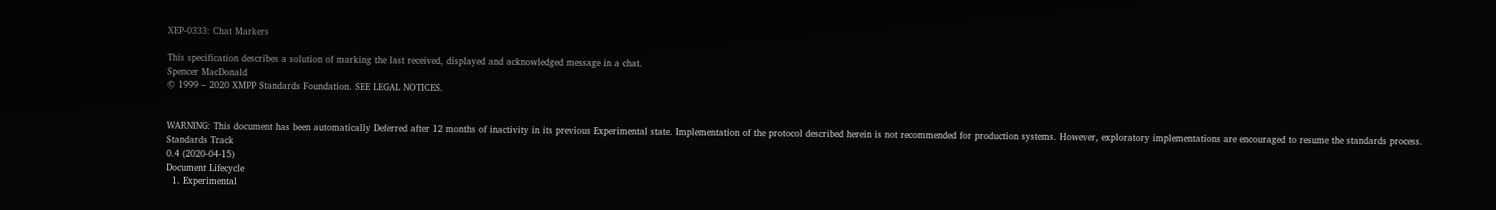XEP-0333: Chat Markers

This specification describes a solution of marking the last received, displayed and acknowledged message in a chat.
Spencer MacDonald
© 1999 – 2020 XMPP Standards Foundation. SEE LEGAL NOTICES.


WARNING: This document has been automatically Deferred after 12 months of inactivity in its previous Experimental state. Implementation of the protocol described herein is not recommended for production systems. However, exploratory implementations are encouraged to resume the standards process.
Standards Track
0.4 (2020-04-15)
Document Lifecycle
  1. Experimental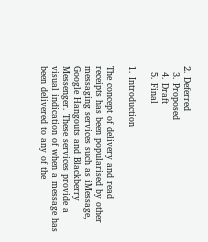2. Deferred
  3. Proposed
  4. Draft
  5. Final

1. Introduction

The concept of delivery and read receipts has been popularised by other messaging services such as iMessage, Google Hangouts and Blackberry Messenger. These services provide a visual indication of when a message has been delivered to any of the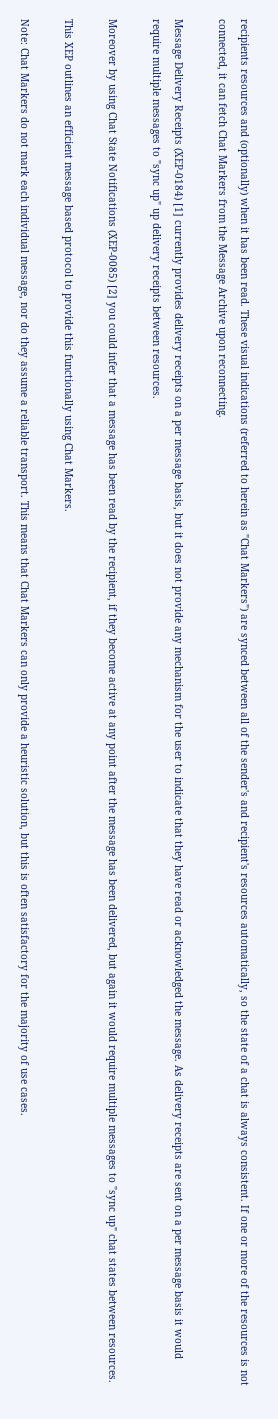recipients resources and (optionally) when it has been read. These visual indications (referred to herein as "Chat Markers") are synced between all of the sender's and recipient's resources automatically, so the state of a chat is always consistent. If one or more of the resources is not connected, it can fetch Chat Markers from the Message Archive upon reconnecting.

Message Delivery Receipts (XEP-0184) [1] currently provides delivery receipts on a per message basis, but it does not provide any mechanism for the user to indicate that they have read or acknowledged the message. As delivery receipts are sent on a per message basis it would require multiple messages to "sync up" up delivery receipts between resources.

Moreover by using Chat State Notifications (XEP-0085) [2] you could infer that a message has been read by the recipient, if they become active at any point after the message has been delivered, but again it would require multiple messages to "sync up" chat states between resources.

This XEP outlines an efficient message based protocol to provide this functionally using Chat Markers.

Note: Chat Markers do not mark each individual message, nor do they assume a reliable transport. This means that Chat Markers can only provide a heuristic solution, but this is often satisfactory for the majority of use cases.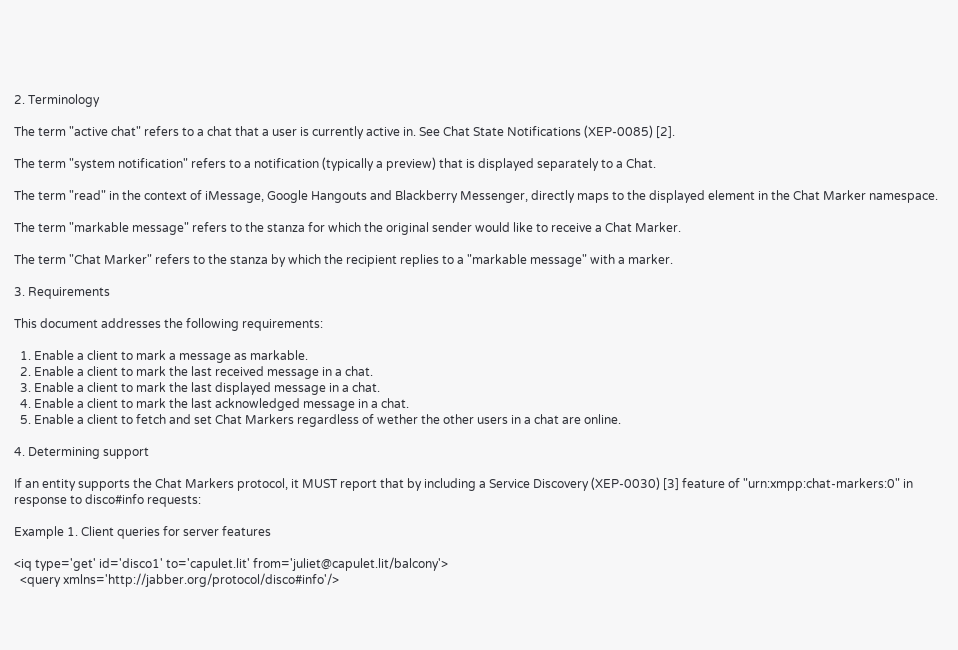2. Terminology

The term "active chat" refers to a chat that a user is currently active in. See Chat State Notifications (XEP-0085) [2].

The term "system notification" refers to a notification (typically a preview) that is displayed separately to a Chat.

The term "read" in the context of iMessage, Google Hangouts and Blackberry Messenger, directly maps to the displayed element in the Chat Marker namespace.

The term "markable message" refers to the stanza for which the original sender would like to receive a Chat Marker.

The term "Chat Marker" refers to the stanza by which the recipient replies to a "markable message" with a marker.

3. Requirements

This document addresses the following requirements:

  1. Enable a client to mark a message as markable.
  2. Enable a client to mark the last received message in a chat.
  3. Enable a client to mark the last displayed message in a chat.
  4. Enable a client to mark the last acknowledged message in a chat.
  5. Enable a client to fetch and set Chat Markers regardless of wether the other users in a chat are online.

4. Determining support

If an entity supports the Chat Markers protocol, it MUST report that by including a Service Discovery (XEP-0030) [3] feature of "urn:xmpp:chat-markers:0" in response to disco#info requests:

Example 1. Client queries for server features

<iq type='get' id='disco1' to='capulet.lit' from='juliet@capulet.lit/balcony'>
  <query xmlns='http://jabber.org/protocol/disco#info'/>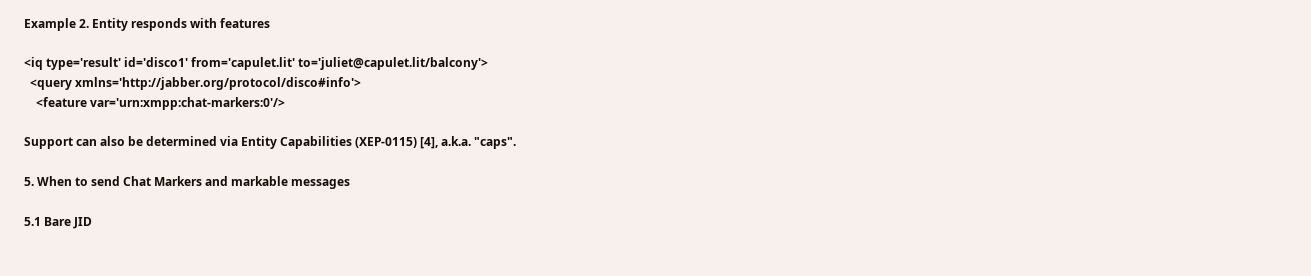Example 2. Entity responds with features

<iq type='result' id='disco1' from='capulet.lit' to='juliet@capulet.lit/balcony'>
  <query xmlns='http://jabber.org/protocol/disco#info'>
    <feature var='urn:xmpp:chat-markers:0'/>

Support can also be determined via Entity Capabilities (XEP-0115) [4], a.k.a. "caps".

5. When to send Chat Markers and markable messages

5.1 Bare JID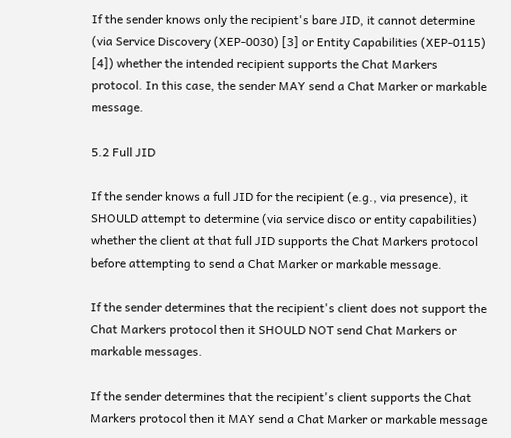If the sender knows only the recipient's bare JID, it cannot determine (via Service Discovery (XEP-0030) [3] or Entity Capabilities (XEP-0115) [4]) whether the intended recipient supports the Chat Markers protocol. In this case, the sender MAY send a Chat Marker or markable message.

5.2 Full JID

If the sender knows a full JID for the recipient (e.g., via presence), it SHOULD attempt to determine (via service disco or entity capabilities) whether the client at that full JID supports the Chat Markers protocol before attempting to send a Chat Marker or markable message.

If the sender determines that the recipient's client does not support the Chat Markers protocol then it SHOULD NOT send Chat Markers or markable messages.

If the sender determines that the recipient's client supports the Chat Markers protocol then it MAY send a Chat Marker or markable message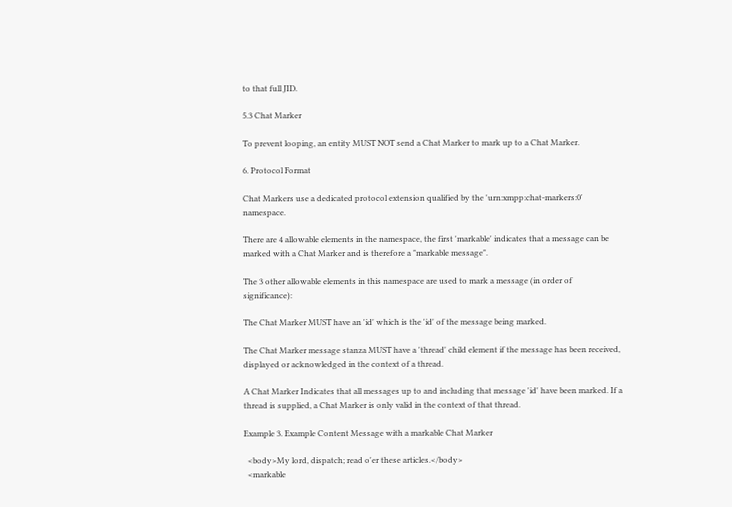to that full JID.

5.3 Chat Marker

To prevent looping, an entity MUST NOT send a Chat Marker to mark up to a Chat Marker.

6. Protocol Format

Chat Markers use a dedicated protocol extension qualified by the 'urn:xmpp:chat-markers:0' namespace.

There are 4 allowable elements in the namespace, the first 'markable' indicates that a message can be marked with a Chat Marker and is therefore a "markable message".

The 3 other allowable elements in this namespace are used to mark a message (in order of significance):

The Chat Marker MUST have an 'id' which is the 'id' of the message being marked.

The Chat Marker message stanza MUST have a 'thread' child element if the message has been received, displayed or acknowledged in the context of a thread.

A Chat Marker Indicates that all messages up to and including that message 'id' have been marked. If a thread is supplied, a Chat Marker is only valid in the context of that thread.

Example 3. Example Content Message with a markable Chat Marker

  <body>My lord, dispatch; read o'er these articles.</body>
  <markable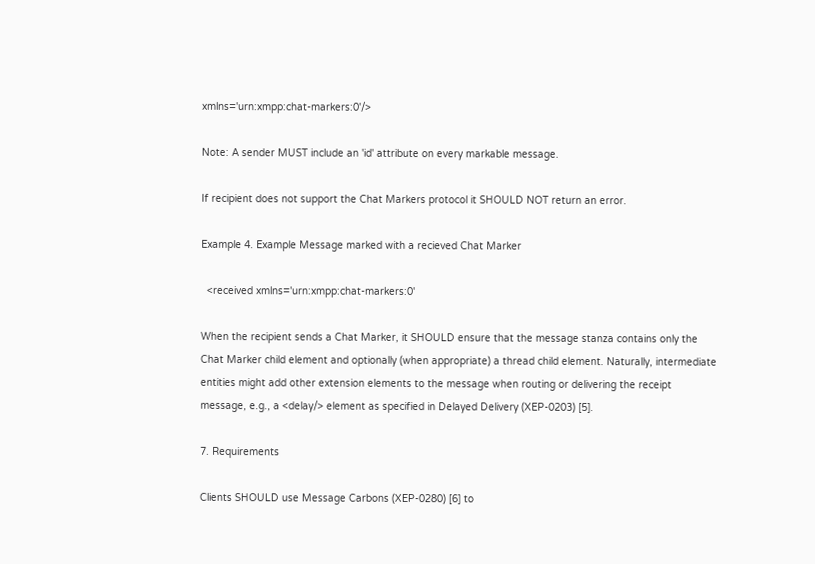xmlns='urn:xmpp:chat-markers:0'/>

Note: A sender MUST include an 'id' attribute on every markable message.

If recipient does not support the Chat Markers protocol it SHOULD NOT return an error.

Example 4. Example Message marked with a recieved Chat Marker

  <received xmlns='urn:xmpp:chat-markers:0'

When the recipient sends a Chat Marker, it SHOULD ensure that the message stanza contains only the Chat Marker child element and optionally (when appropriate) a thread child element. Naturally, intermediate entities might add other extension elements to the message when routing or delivering the receipt message, e.g., a <delay/> element as specified in Delayed Delivery (XEP-0203) [5].

7. Requirements

Clients SHOULD use Message Carbons (XEP-0280) [6] to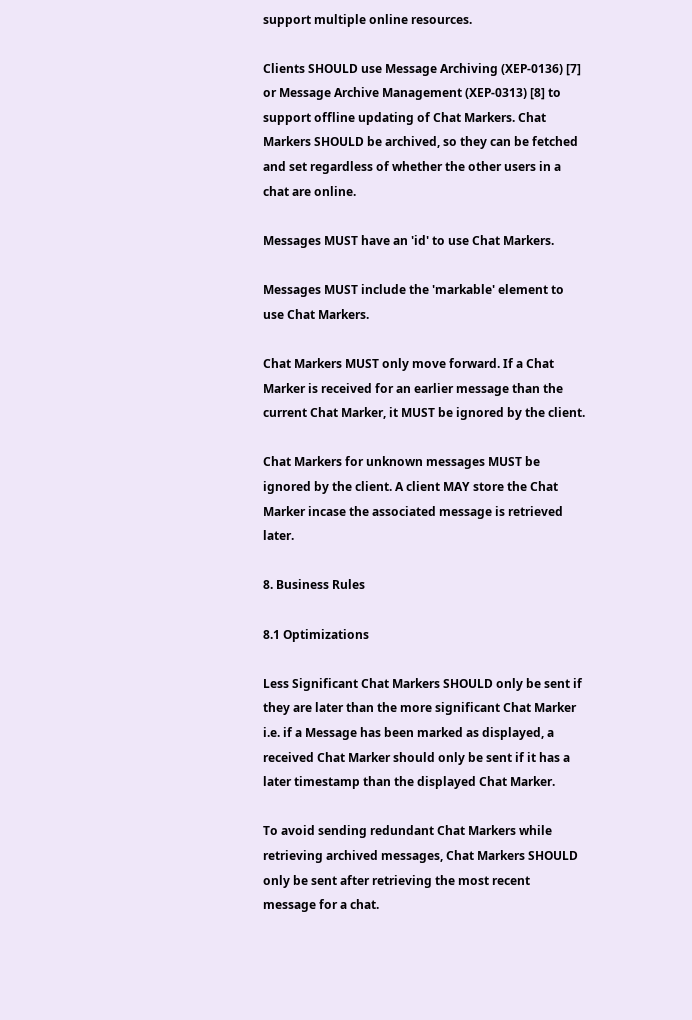support multiple online resources.

Clients SHOULD use Message Archiving (XEP-0136) [7] or Message Archive Management (XEP-0313) [8] to support offline updating of Chat Markers. Chat Markers SHOULD be archived, so they can be fetched and set regardless of whether the other users in a chat are online.

Messages MUST have an 'id' to use Chat Markers.

Messages MUST include the 'markable' element to use Chat Markers.

Chat Markers MUST only move forward. If a Chat Marker is received for an earlier message than the current Chat Marker, it MUST be ignored by the client.

Chat Markers for unknown messages MUST be ignored by the client. A client MAY store the Chat Marker incase the associated message is retrieved later.

8. Business Rules

8.1 Optimizations

Less Significant Chat Markers SHOULD only be sent if they are later than the more significant Chat Marker i.e. if a Message has been marked as displayed, a received Chat Marker should only be sent if it has a later timestamp than the displayed Chat Marker.

To avoid sending redundant Chat Markers while retrieving archived messages, Chat Markers SHOULD only be sent after retrieving the most recent message for a chat.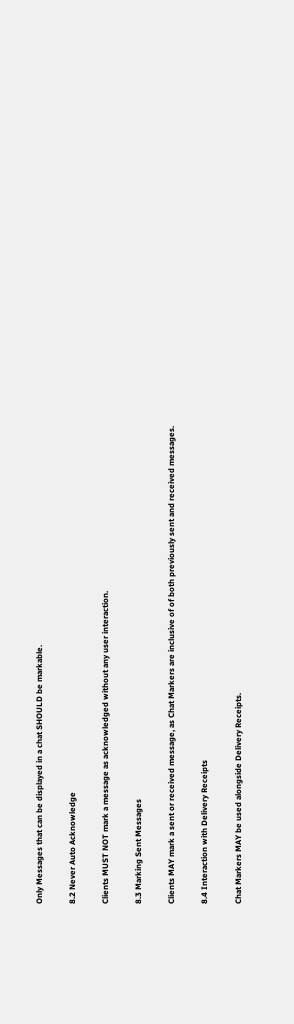Only Messages that can be displayed in a chat SHOULD be markable.

8.2 Never Auto Acknowledge

Clients MUST NOT mark a message as acknowledged without any user interaction.

8.3 Marking Sent Messages

Clients MAY mark a sent or received message, as Chat Markers are inclusive of of both previously sent and received messages.

8.4 Interaction with Delivery Receipts

Chat Markers MAY be used alongside Delivery Receipts.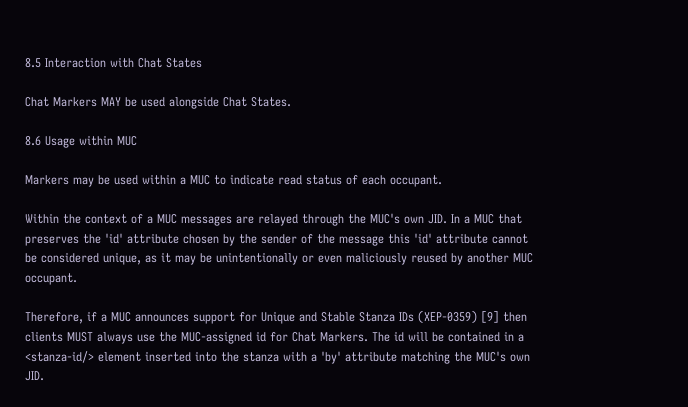8.5 Interaction with Chat States

Chat Markers MAY be used alongside Chat States.

8.6 Usage within MUC

Markers may be used within a MUC to indicate read status of each occupant.

Within the context of a MUC messages are relayed through the MUC's own JID. In a MUC that preserves the 'id' attribute chosen by the sender of the message this 'id' attribute cannot be considered unique, as it may be unintentionally or even maliciously reused by another MUC occupant.

Therefore, if a MUC announces support for Unique and Stable Stanza IDs (XEP-0359) [9] then clients MUST always use the MUC-assigned id for Chat Markers. The id will be contained in a <stanza-id/> element inserted into the stanza with a 'by' attribute matching the MUC's own JID.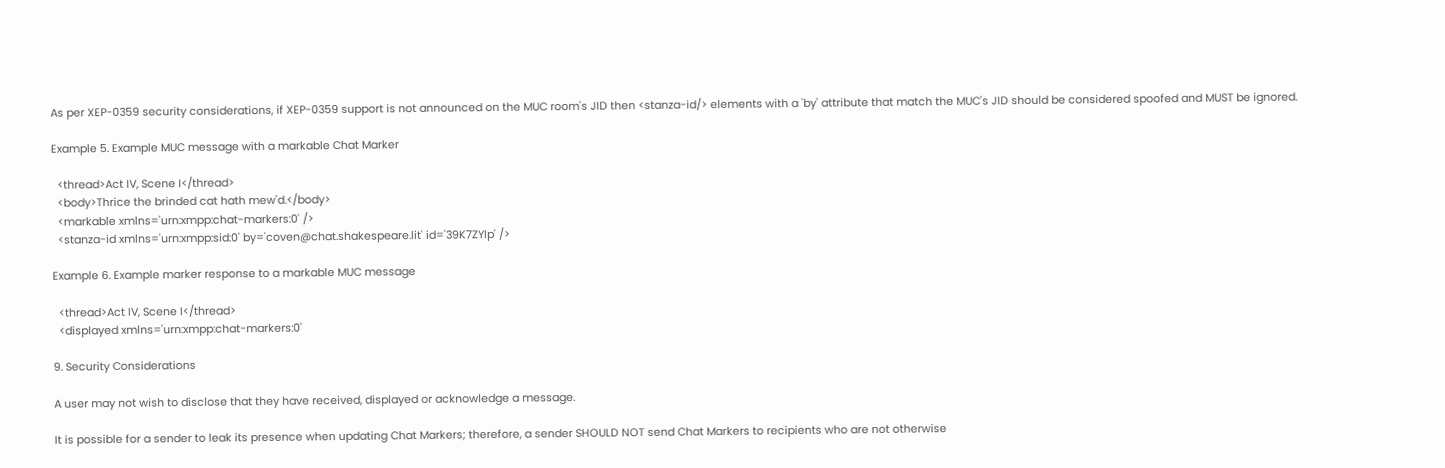As per XEP-0359 security considerations, if XEP-0359 support is not announced on the MUC room's JID then <stanza-id/> elements with a 'by' attribute that match the MUC's JID should be considered spoofed and MUST be ignored.

Example 5. Example MUC message with a markable Chat Marker

  <thread>Act IV, Scene I</thread>
  <body>Thrice the brinded cat hath mew'd.</body>
  <markable xmlns='urn:xmpp:chat-markers:0' />
  <stanza-id xmlns='urn:xmpp:sid:0' by='coven@chat.shakespeare.lit' id='39K7ZYIp' />

Example 6. Example marker response to a markable MUC message

  <thread>Act IV, Scene I</thread>
  <displayed xmlns='urn:xmpp:chat-markers:0'

9. Security Considerations

A user may not wish to disclose that they have received, displayed or acknowledge a message.

It is possible for a sender to leak its presence when updating Chat Markers; therefore, a sender SHOULD NOT send Chat Markers to recipients who are not otherwise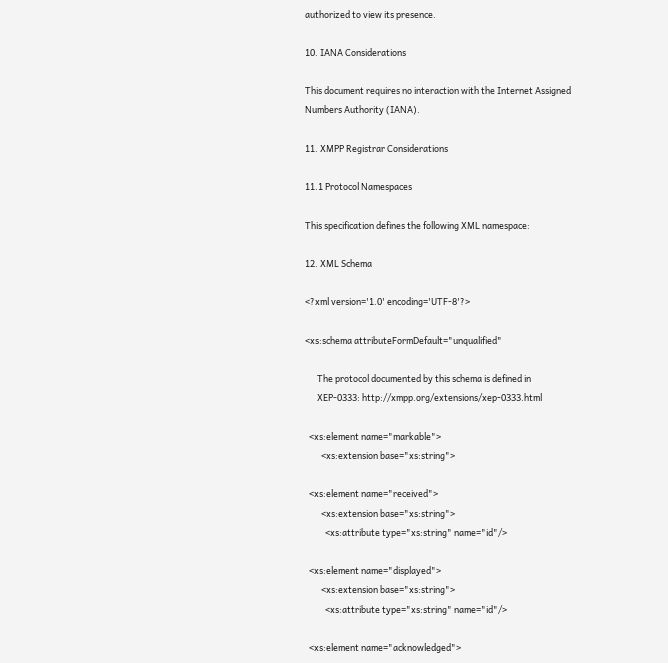authorized to view its presence.

10. IANA Considerations

This document requires no interaction with the Internet Assigned Numbers Authority (IANA).

11. XMPP Registrar Considerations

11.1 Protocol Namespaces

This specification defines the following XML namespace:

12. XML Schema

<?xml version='1.0' encoding='UTF-8'?>

<xs:schema attributeFormDefault="unqualified"

      The protocol documented by this schema is defined in
      XEP-0333: http://xmpp.org/extensions/xep-0333.html

  <xs:element name="markable">
        <xs:extension base="xs:string">

  <xs:element name="received">
        <xs:extension base="xs:string">
          <xs:attribute type="xs:string" name="id"/>

  <xs:element name="displayed">
        <xs:extension base="xs:string">
          <xs:attribute type="xs:string" name="id"/>

  <xs:element name="acknowledged">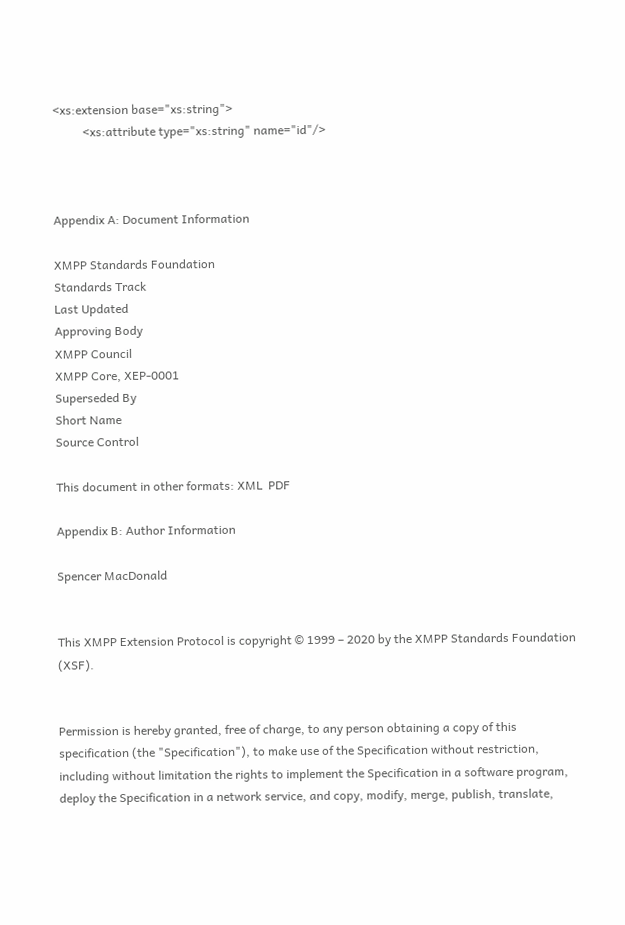<xs:extension base="xs:string">
          <xs:attribute type="xs:string" name="id"/>



Appendix A: Document Information

XMPP Standards Foundation
Standards Track
Last Updated
Approving Body
XMPP Council
XMPP Core, XEP-0001
Superseded By
Short Name
Source Control

This document in other formats: XML  PDF

Appendix B: Author Information

Spencer MacDonald


This XMPP Extension Protocol is copyright © 1999 – 2020 by the XMPP Standards Foundation (XSF).


Permission is hereby granted, free of charge, to any person obtaining a copy of this specification (the "Specification"), to make use of the Specification without restriction, including without limitation the rights to implement the Specification in a software program, deploy the Specification in a network service, and copy, modify, merge, publish, translate,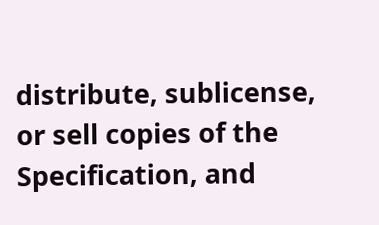distribute, sublicense, or sell copies of the Specification, and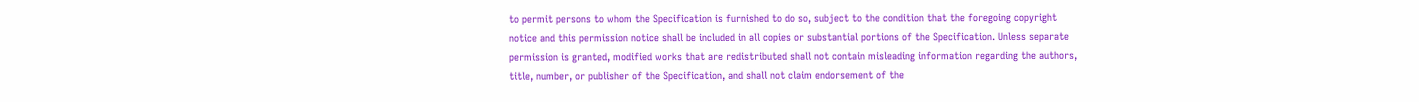to permit persons to whom the Specification is furnished to do so, subject to the condition that the foregoing copyright notice and this permission notice shall be included in all copies or substantial portions of the Specification. Unless separate permission is granted, modified works that are redistributed shall not contain misleading information regarding the authors, title, number, or publisher of the Specification, and shall not claim endorsement of the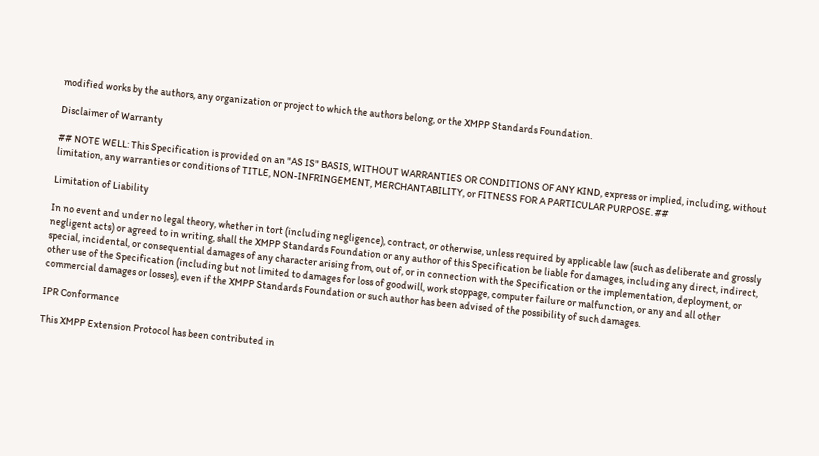modified works by the authors, any organization or project to which the authors belong, or the XMPP Standards Foundation.

Disclaimer of Warranty

## NOTE WELL: This Specification is provided on an "AS IS" BASIS, WITHOUT WARRANTIES OR CONDITIONS OF ANY KIND, express or implied, including, without limitation, any warranties or conditions of TITLE, NON-INFRINGEMENT, MERCHANTABILITY, or FITNESS FOR A PARTICULAR PURPOSE. ##

Limitation of Liability

In no event and under no legal theory, whether in tort (including negligence), contract, or otherwise, unless required by applicable law (such as deliberate and grossly negligent acts) or agreed to in writing, shall the XMPP Standards Foundation or any author of this Specification be liable for damages, including any direct, indirect, special, incidental, or consequential damages of any character arising from, out of, or in connection with the Specification or the implementation, deployment, or other use of the Specification (including but not limited to damages for loss of goodwill, work stoppage, computer failure or malfunction, or any and all other commercial damages or losses), even if the XMPP Standards Foundation or such author has been advised of the possibility of such damages.

IPR Conformance

This XMPP Extension Protocol has been contributed in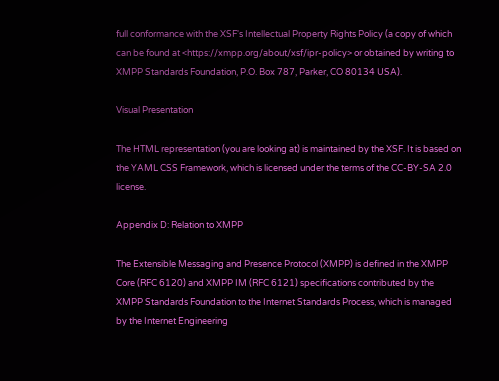full conformance with the XSF's Intellectual Property Rights Policy (a copy of which can be found at <https://xmpp.org/about/xsf/ipr-policy> or obtained by writing to XMPP Standards Foundation, P.O. Box 787, Parker, CO 80134 USA).

Visual Presentation

The HTML representation (you are looking at) is maintained by the XSF. It is based on the YAML CSS Framework, which is licensed under the terms of the CC-BY-SA 2.0 license.

Appendix D: Relation to XMPP

The Extensible Messaging and Presence Protocol (XMPP) is defined in the XMPP Core (RFC 6120) and XMPP IM (RFC 6121) specifications contributed by the XMPP Standards Foundation to the Internet Standards Process, which is managed by the Internet Engineering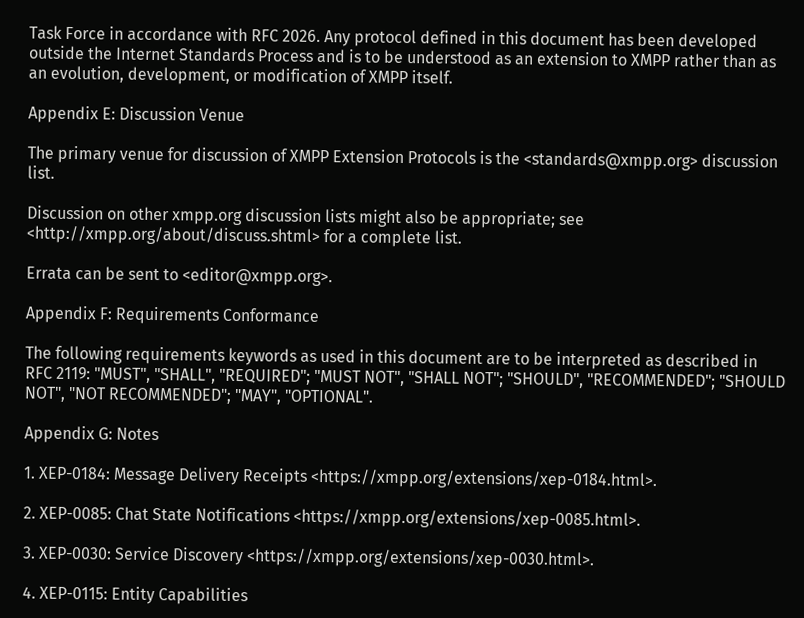Task Force in accordance with RFC 2026. Any protocol defined in this document has been developed outside the Internet Standards Process and is to be understood as an extension to XMPP rather than as an evolution, development, or modification of XMPP itself.

Appendix E: Discussion Venue

The primary venue for discussion of XMPP Extension Protocols is the <standards@xmpp.org> discussion list.

Discussion on other xmpp.org discussion lists might also be appropriate; see <http://xmpp.org/about/discuss.shtml> for a complete list.

Errata can be sent to <editor@xmpp.org>.

Appendix F: Requirements Conformance

The following requirements keywords as used in this document are to be interpreted as described in RFC 2119: "MUST", "SHALL", "REQUIRED"; "MUST NOT", "SHALL NOT"; "SHOULD", "RECOMMENDED"; "SHOULD NOT", "NOT RECOMMENDED"; "MAY", "OPTIONAL".

Appendix G: Notes

1. XEP-0184: Message Delivery Receipts <https://xmpp.org/extensions/xep-0184.html>.

2. XEP-0085: Chat State Notifications <https://xmpp.org/extensions/xep-0085.html>.

3. XEP-0030: Service Discovery <https://xmpp.org/extensions/xep-0030.html>.

4. XEP-0115: Entity Capabilities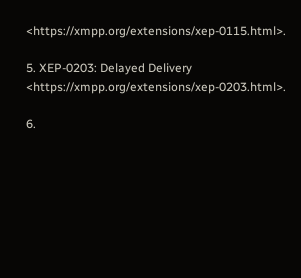<https://xmpp.org/extensions/xep-0115.html>.

5. XEP-0203: Delayed Delivery <https://xmpp.org/extensions/xep-0203.html>.

6.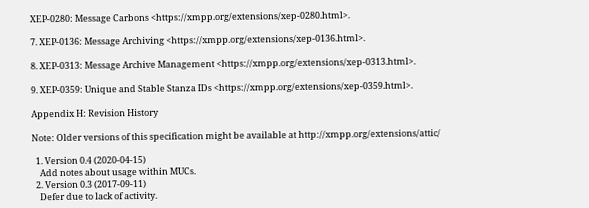XEP-0280: Message Carbons <https://xmpp.org/extensions/xep-0280.html>.

7. XEP-0136: Message Archiving <https://xmpp.org/extensions/xep-0136.html>.

8. XEP-0313: Message Archive Management <https://xmpp.org/extensions/xep-0313.html>.

9. XEP-0359: Unique and Stable Stanza IDs <https://xmpp.org/extensions/xep-0359.html>.

Appendix H: Revision History

Note: Older versions of this specification might be available at http://xmpp.org/extensions/attic/

  1. Version 0.4 (2020-04-15)
    Add notes about usage within MUCs.
  2. Version 0.3 (2017-09-11)
    Defer due to lack of activity.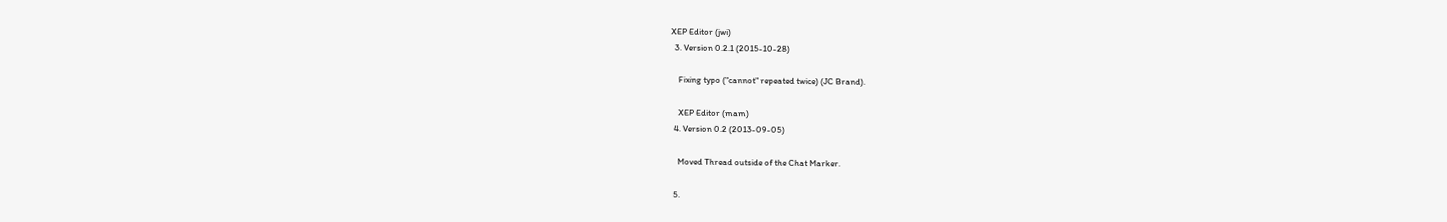XEP Editor (jwi)
  3. Version 0.2.1 (2015-10-28)

    Fixing typo ("cannot" repeated twice) (JC Brand).

    XEP Editor (mam)
  4. Version 0.2 (2013-09-05)

    Moved Thread outside of the Chat Marker.

  5.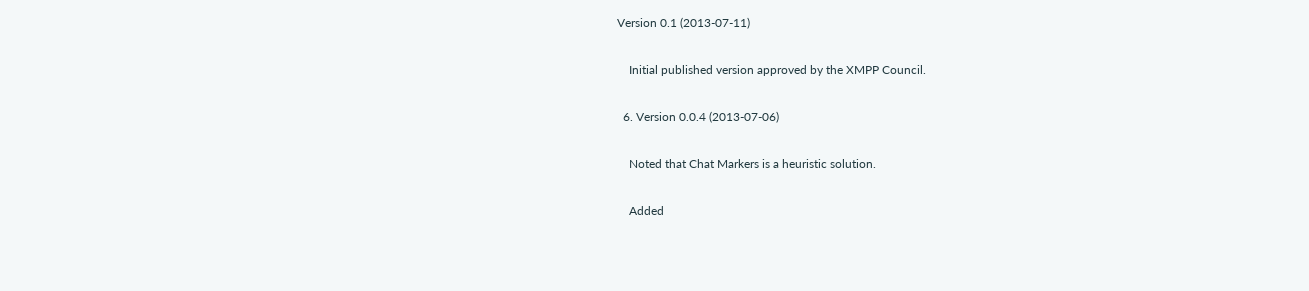Version 0.1 (2013-07-11)

    Initial published version approved by the XMPP Council.

  6. Version 0.0.4 (2013-07-06)

    Noted that Chat Markers is a heuristic solution.

    Added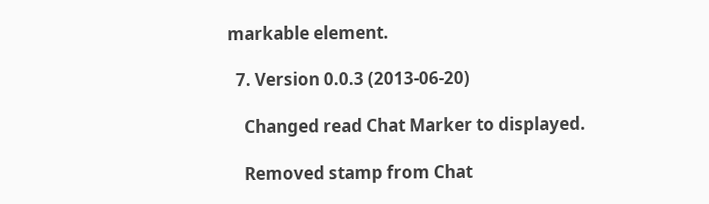markable element.

  7. Version 0.0.3 (2013-06-20)

    Changed read Chat Marker to displayed.

    Removed stamp from Chat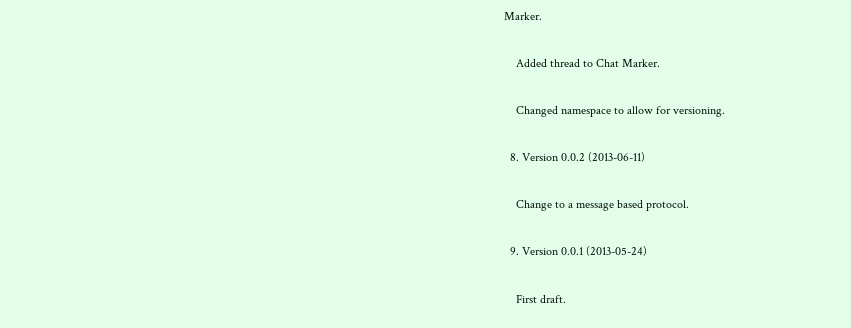Marker.

    Added thread to Chat Marker.

    Changed namespace to allow for versioning.

  8. Version 0.0.2 (2013-06-11)

    Change to a message based protocol.

  9. Version 0.0.1 (2013-05-24)

    First draft.